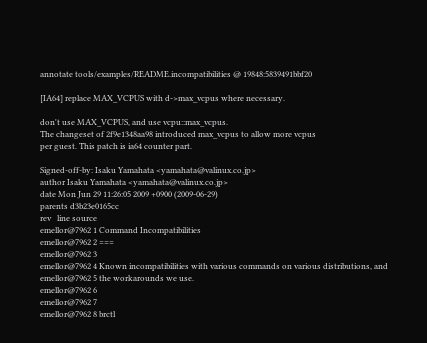annotate tools/examples/README.incompatibilities @ 19848:5839491bbf20

[IA64] replace MAX_VCPUS with d->max_vcpus where necessary.

don't use MAX_VCPUS, and use vcpu::max_vcpus.
The changeset of 2f9e1348aa98 introduced max_vcpus to allow more vcpus
per guest. This patch is ia64 counter part.

Signed-off-by: Isaku Yamahata <yamahata@valinux.co.jp>
author Isaku Yamahata <yamahata@valinux.co.jp>
date Mon Jun 29 11:26:05 2009 +0900 (2009-06-29)
parents d3b23e0165cc
rev   line source
emellor@7962 1 Command Incompatibilities
emellor@7962 2 ===
emellor@7962 3
emellor@7962 4 Known incompatibilities with various commands on various distributions, and
emellor@7962 5 the workarounds we use.
emellor@7962 6
emellor@7962 7
emellor@7962 8 brctl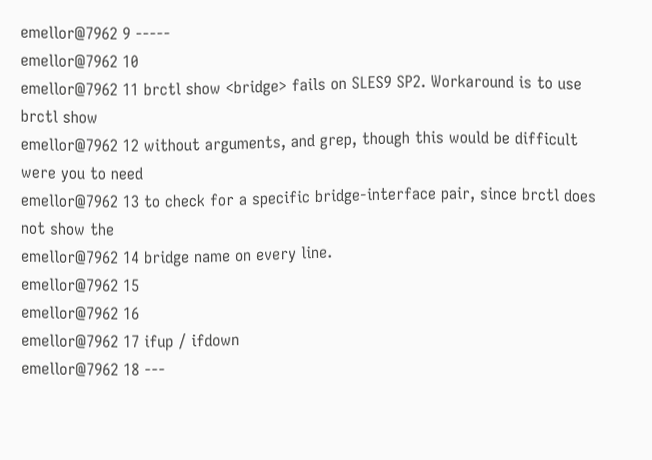emellor@7962 9 -----
emellor@7962 10
emellor@7962 11 brctl show <bridge> fails on SLES9 SP2. Workaround is to use brctl show
emellor@7962 12 without arguments, and grep, though this would be difficult were you to need
emellor@7962 13 to check for a specific bridge-interface pair, since brctl does not show the
emellor@7962 14 bridge name on every line.
emellor@7962 15
emellor@7962 16
emellor@7962 17 ifup / ifdown
emellor@7962 18 ---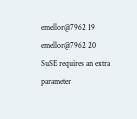emellor@7962 19
emellor@7962 20 SuSE requires an extra parameter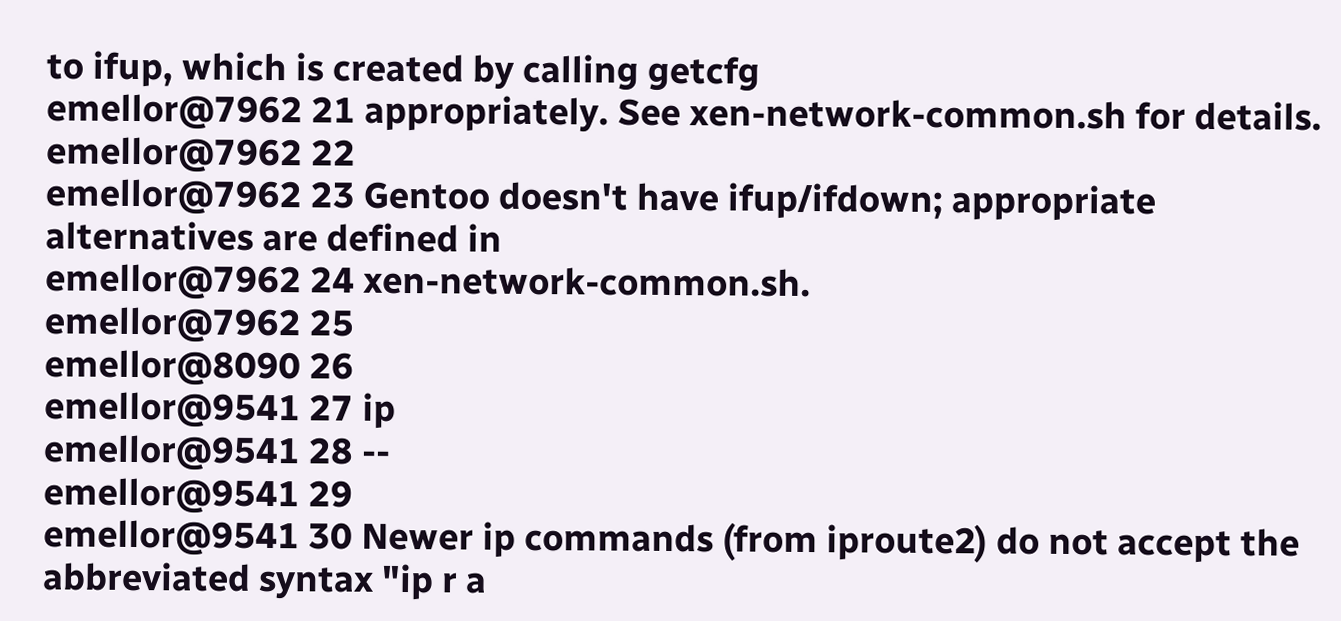to ifup, which is created by calling getcfg
emellor@7962 21 appropriately. See xen-network-common.sh for details.
emellor@7962 22
emellor@7962 23 Gentoo doesn't have ifup/ifdown; appropriate alternatives are defined in
emellor@7962 24 xen-network-common.sh.
emellor@7962 25
emellor@8090 26
emellor@9541 27 ip
emellor@9541 28 --
emellor@9541 29
emellor@9541 30 Newer ip commands (from iproute2) do not accept the abbreviated syntax "ip r a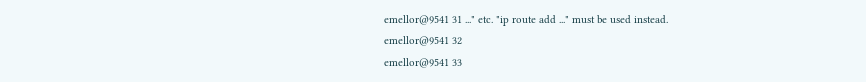emellor@9541 31 ..." etc. "ip route add ..." must be used instead.
emellor@9541 32
emellor@9541 33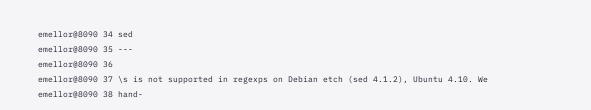emellor@8090 34 sed
emellor@8090 35 ---
emellor@8090 36
emellor@8090 37 \s is not supported in regexps on Debian etch (sed 4.1.2), Ubuntu 4.10. We
emellor@8090 38 hand-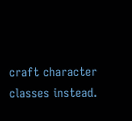craft character classes instead.